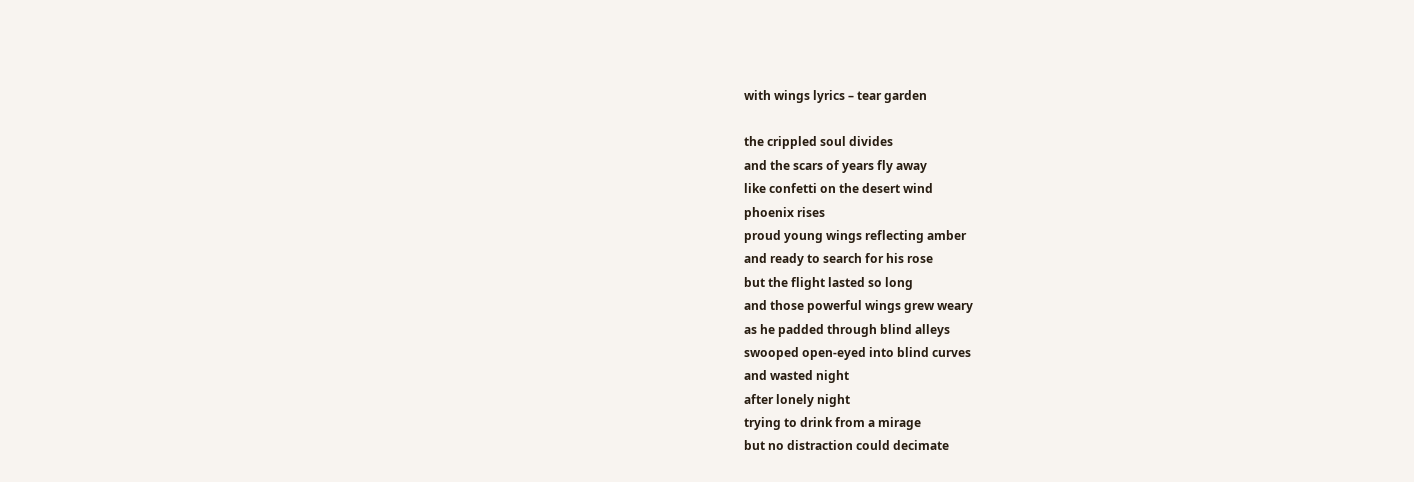with wings lyrics – tear garden

the crippled soul divides
and the scars of years fly away
like confetti on the desert wind
phoenix rises
proud young wings reflecting amber
and ready to search for his rose
but the flight lasted so long
and those powerful wings grew weary
as he padded through blind alleys
swooped open-eyed into blind curves
and wasted night
after lonely night
trying to drink from a mirage
but no distraction could decimate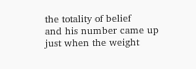the totality of belief
and his number came up
just when the weight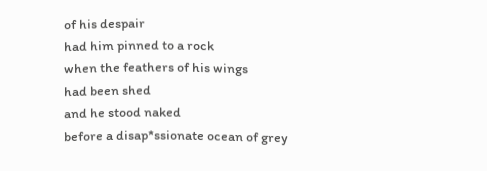of his despair
had him pinned to a rock
when the feathers of his wings
had been shed
and he stood naked
before a disap*ssionate ocean of grey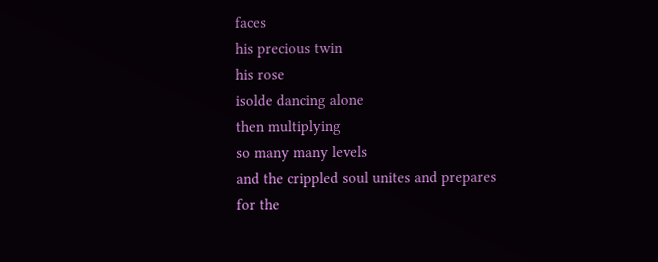faces
his precious twin
his rose
isolde dancing alone
then multiplying
so many many levels
and the crippled soul unites and prepares
for the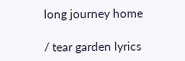long journey home

/ tear garden lyrics